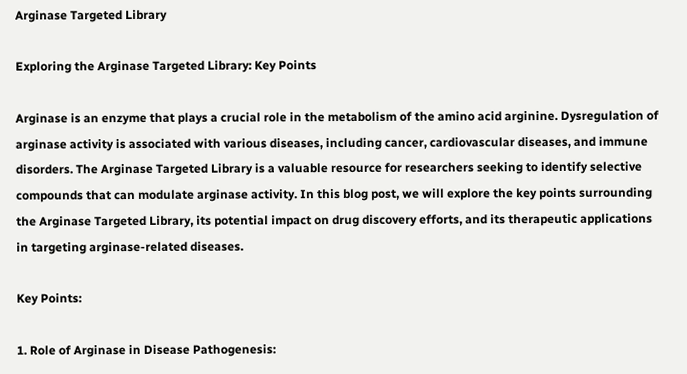Arginase Targeted Library

Exploring the Arginase Targeted Library: Key Points

Arginase is an enzyme that plays a crucial role in the metabolism of the amino acid arginine. Dysregulation of arginase activity is associated with various diseases, including cancer, cardiovascular diseases, and immune disorders. The Arginase Targeted Library is a valuable resource for researchers seeking to identify selective compounds that can modulate arginase activity. In this blog post, we will explore the key points surrounding the Arginase Targeted Library, its potential impact on drug discovery efforts, and its therapeutic applications in targeting arginase-related diseases.

Key Points:

1. Role of Arginase in Disease Pathogenesis: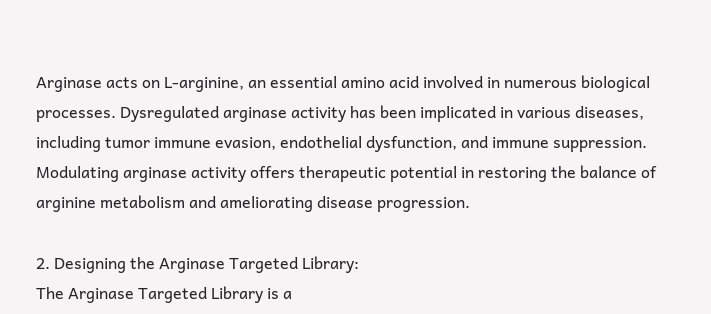Arginase acts on L-arginine, an essential amino acid involved in numerous biological processes. Dysregulated arginase activity has been implicated in various diseases, including tumor immune evasion, endothelial dysfunction, and immune suppression. Modulating arginase activity offers therapeutic potential in restoring the balance of arginine metabolism and ameliorating disease progression.

2. Designing the Arginase Targeted Library:
The Arginase Targeted Library is a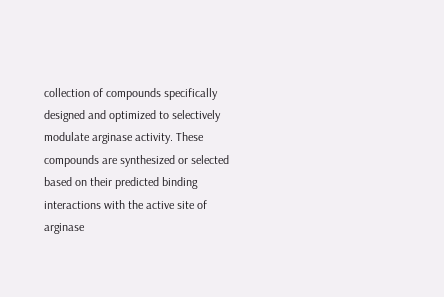collection of compounds specifically designed and optimized to selectively modulate arginase activity. These compounds are synthesized or selected based on their predicted binding interactions with the active site of arginase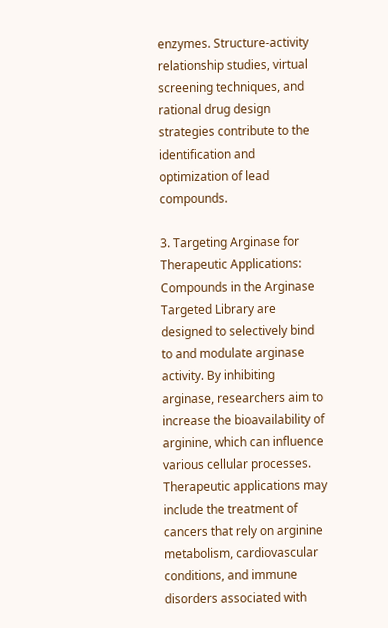enzymes. Structure-activity relationship studies, virtual screening techniques, and rational drug design strategies contribute to the identification and optimization of lead compounds.

3. Targeting Arginase for Therapeutic Applications:
Compounds in the Arginase Targeted Library are designed to selectively bind to and modulate arginase activity. By inhibiting arginase, researchers aim to increase the bioavailability of arginine, which can influence various cellular processes. Therapeutic applications may include the treatment of cancers that rely on arginine metabolism, cardiovascular conditions, and immune disorders associated with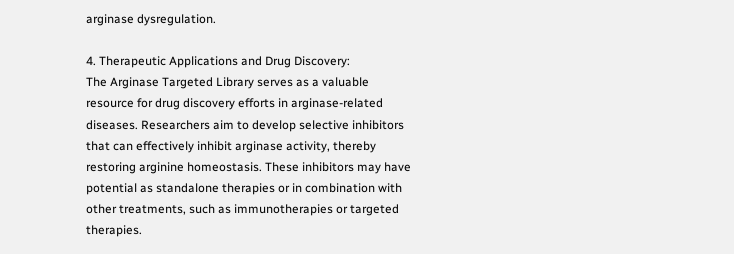arginase dysregulation.

4. Therapeutic Applications and Drug Discovery:
The Arginase Targeted Library serves as a valuable resource for drug discovery efforts in arginase-related diseases. Researchers aim to develop selective inhibitors that can effectively inhibit arginase activity, thereby restoring arginine homeostasis. These inhibitors may have potential as standalone therapies or in combination with other treatments, such as immunotherapies or targeted therapies.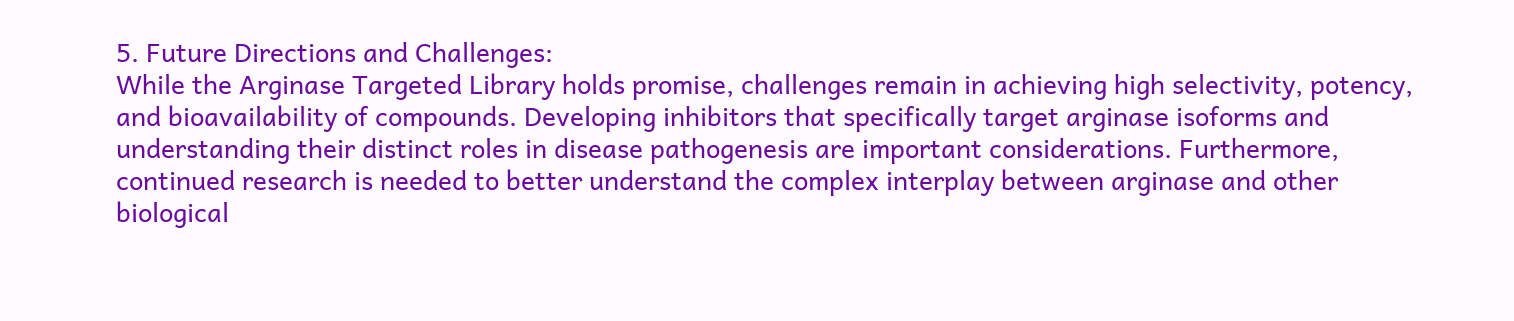5. Future Directions and Challenges:
While the Arginase Targeted Library holds promise, challenges remain in achieving high selectivity, potency, and bioavailability of compounds. Developing inhibitors that specifically target arginase isoforms and understanding their distinct roles in disease pathogenesis are important considerations. Furthermore, continued research is needed to better understand the complex interplay between arginase and other biological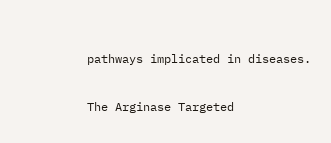pathways implicated in diseases.

The Arginase Targeted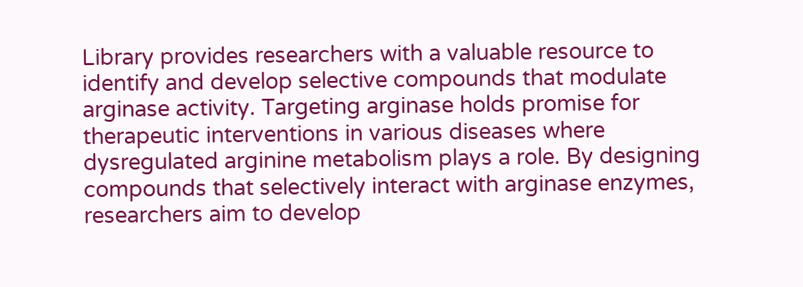Library provides researchers with a valuable resource to identify and develop selective compounds that modulate arginase activity. Targeting arginase holds promise for therapeutic interventions in various diseases where dysregulated arginine metabolism plays a role. By designing compounds that selectively interact with arginase enzymes, researchers aim to develop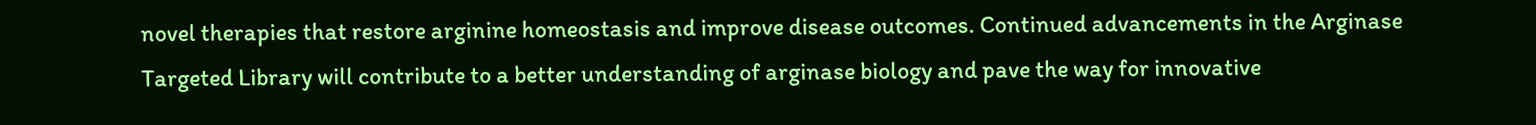novel therapies that restore arginine homeostasis and improve disease outcomes. Continued advancements in the Arginase Targeted Library will contribute to a better understanding of arginase biology and pave the way for innovative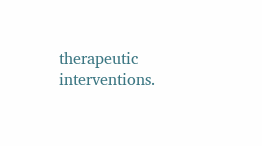therapeutic interventions.